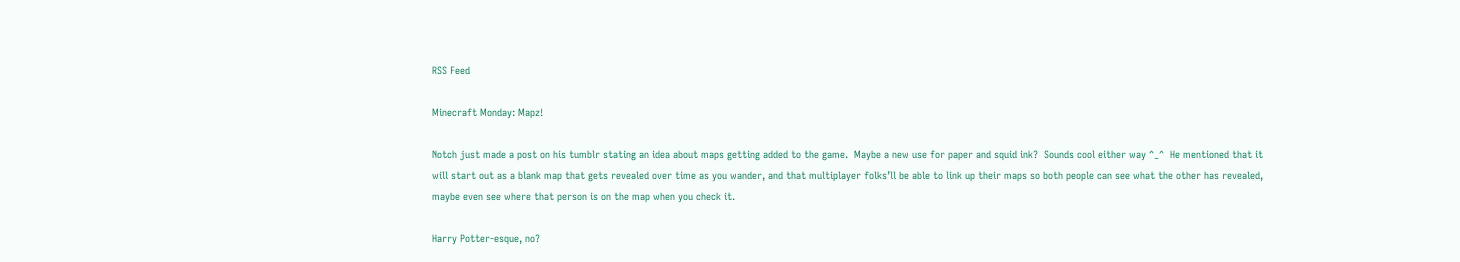RSS Feed

Minecraft Monday: Mapz!

Notch just made a post on his tumblr stating an idea about maps getting added to the game.  Maybe a new use for paper and squid ink?  Sounds cool either way ^_^  He mentioned that it will start out as a blank map that gets revealed over time as you wander, and that multiplayer folks’ll be able to link up their maps so both people can see what the other has revealed, maybe even see where that person is on the map when you check it.

Harry Potter-esque, no?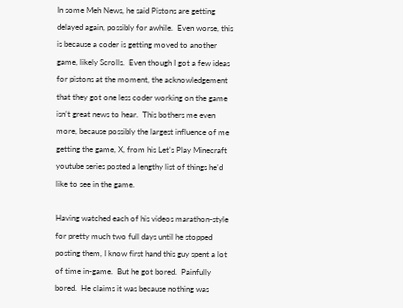In some Meh News, he said Pistons are getting delayed again, possibly for awhile.  Even worse, this is because a coder is getting moved to another game, likely Scrolls.  Even though I got a few ideas for pistons at the moment, the acknowledgement that they got one less coder working on the game isn’t great news to hear.  This bothers me even more, because possibly the largest influence of me getting the game, X, from his Let’s Play Minecraft youtube series posted a lengthy list of things he’d like to see in the game.

Having watched each of his videos marathon-style for pretty much two full days until he stopped posting them, I know first hand this guy spent a lot of time in-game.  But he got bored.  Painfully bored.  He claims it was because nothing was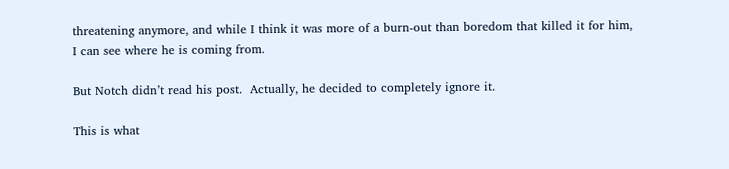threatening anymore, and while I think it was more of a burn-out than boredom that killed it for him, I can see where he is coming from.

But Notch didn’t read his post.  Actually, he decided to completely ignore it.

This is what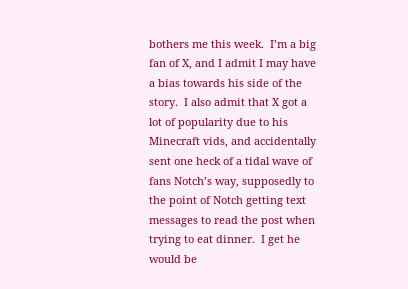bothers me this week.  I’m a big fan of X, and I admit I may have a bias towards his side of the story.  I also admit that X got a lot of popularity due to his Minecraft vids, and accidentally sent one heck of a tidal wave of fans Notch’s way, supposedly to the point of Notch getting text messages to read the post when trying to eat dinner.  I get he would be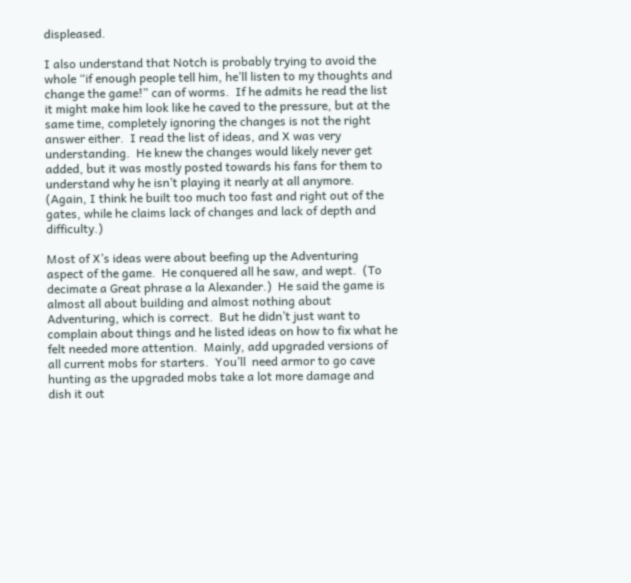displeased.

I also understand that Notch is probably trying to avoid the whole “if enough people tell him, he’ll listen to my thoughts and change the game!” can of worms.  If he admits he read the list it might make him look like he caved to the pressure, but at the same time, completely ignoring the changes is not the right answer either.  I read the list of ideas, and X was very understanding.  He knew the changes would likely never get added, but it was mostly posted towards his fans for them to understand why he isn’t playing it nearly at all anymore.  (Again, I think he built too much too fast and right out of the gates, while he claims lack of changes and lack of depth and difficulty.)

Most of X’s ideas were about beefing up the Adventuring aspect of the game.  He conquered all he saw, and wept.  (To decimate a Great phrase a la Alexander.)  He said the game is almost all about building and almost nothing about Adventuring, which is correct.  But he didn’t just want to complain about things and he listed ideas on how to fix what he felt needed more attention.  Mainly, add upgraded versions of all current mobs for starters.  You’ll  need armor to go cave hunting as the upgraded mobs take a lot more damage and dish it out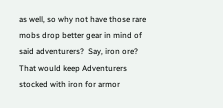as well, so why not have those rare mobs drop better gear in mind of said adventurers?  Say, iron ore?  That would keep Adventurers stocked with iron for armor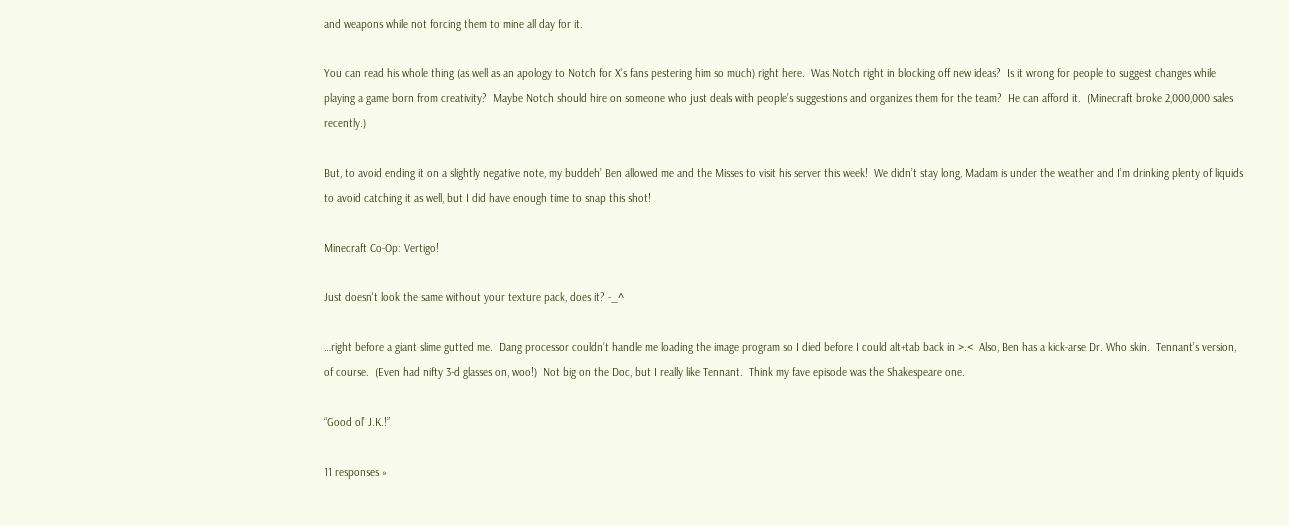and weapons while not forcing them to mine all day for it.

You can read his whole thing (as well as an apology to Notch for X’s fans pestering him so much) right here.  Was Notch right in blocking off new ideas?  Is it wrong for people to suggest changes while playing a game born from creativity?  Maybe Notch should hire on someone who just deals with people’s suggestions and organizes them for the team?  He can afford it.  (Minecraft broke 2,000,000 sales recently.)

But, to avoid ending it on a slightly negative note, my buddeh’ Ben allowed me and the Misses to visit his server this week!  We didn’t stay long, Madam is under the weather and I’m drinking plenty of liquids to avoid catching it as well, but I did have enough time to snap this shot!

Minecraft Co-Op: Vertigo!

Just doesn't look the same without your texture pack, does it? -_^

…right before a giant slime gutted me.  Dang processor couldn’t handle me loading the image program so I died before I could alt+tab back in >.<  Also, Ben has a kick-arse Dr. Who skin.  Tennant’s version, of course.  (Even had nifty 3-d glasses on, woo!)  Not big on the Doc, but I really like Tennant.  Think my fave episode was the Shakespeare one.

“Good ol’ J.K.!”

11 responses »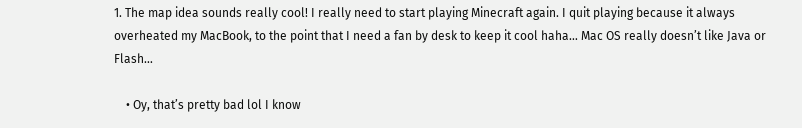1. The map idea sounds really cool! I really need to start playing Minecraft again. I quit playing because it always overheated my MacBook, to the point that I need a fan by desk to keep it cool haha… Mac OS really doesn’t like Java or Flash…

    • Oy, that’s pretty bad lol I know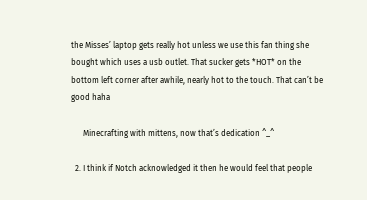the Misses’ laptop gets really hot unless we use this fan thing she bought which uses a usb outlet. That sucker gets *HOT* on the bottom left corner after awhile, nearly hot to the touch. That can’t be good haha

      Minecrafting with mittens, now that’s dedication ^_^

  2. I think if Notch acknowledged it then he would feel that people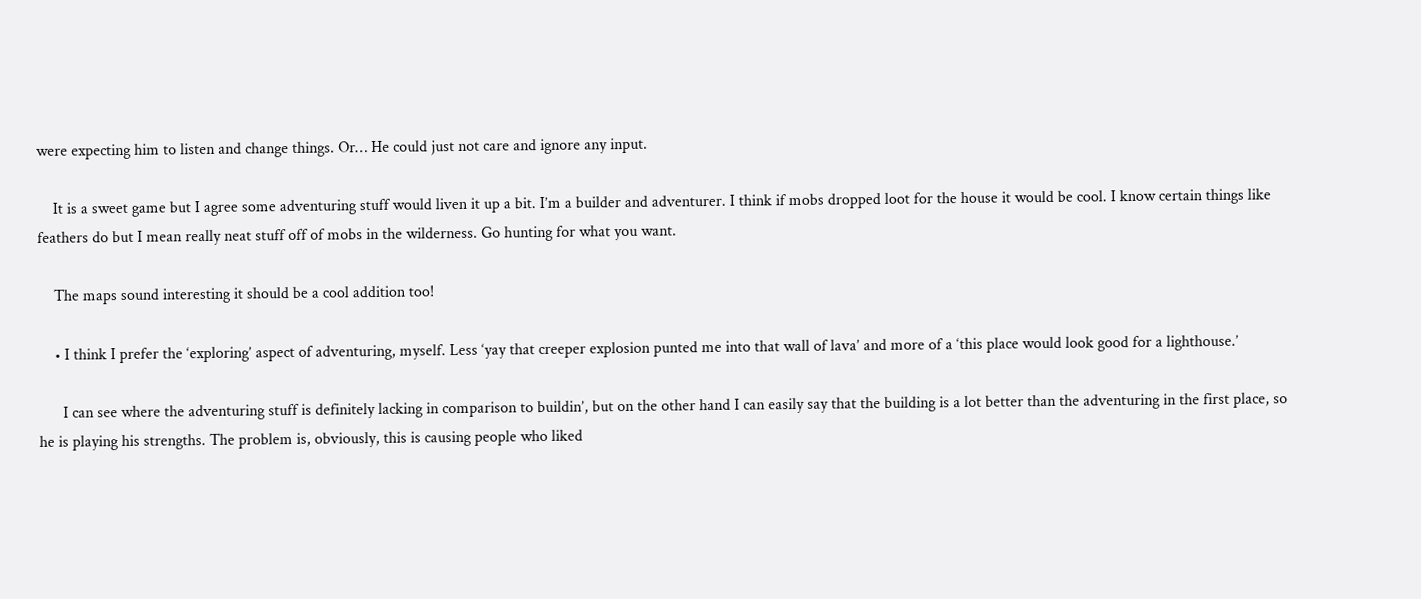were expecting him to listen and change things. Or… He could just not care and ignore any input.

    It is a sweet game but I agree some adventuring stuff would liven it up a bit. I’m a builder and adventurer. I think if mobs dropped loot for the house it would be cool. I know certain things like feathers do but I mean really neat stuff off of mobs in the wilderness. Go hunting for what you want.

    The maps sound interesting it should be a cool addition too!

    • I think I prefer the ‘exploring’ aspect of adventuring, myself. Less ‘yay that creeper explosion punted me into that wall of lava’ and more of a ‘this place would look good for a lighthouse.’

      I can see where the adventuring stuff is definitely lacking in comparison to buildin’, but on the other hand I can easily say that the building is a lot better than the adventuring in the first place, so he is playing his strengths. The problem is, obviously, this is causing people who liked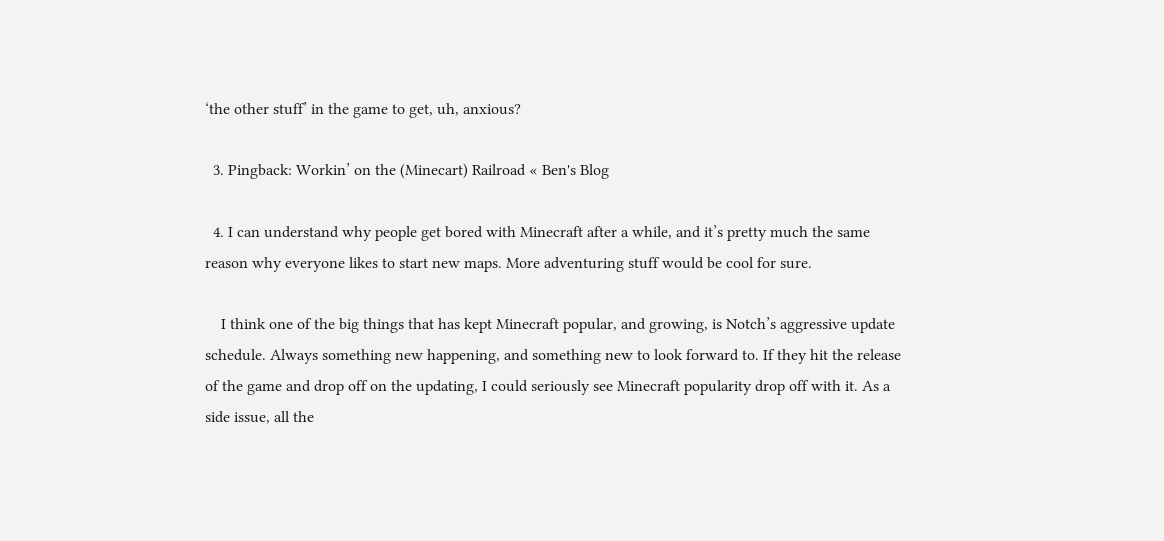‘the other stuff’ in the game to get, uh, anxious?

  3. Pingback: Workin’ on the (Minecart) Railroad « Ben's Blog

  4. I can understand why people get bored with Minecraft after a while, and it’s pretty much the same reason why everyone likes to start new maps. More adventuring stuff would be cool for sure.

    I think one of the big things that has kept Minecraft popular, and growing, is Notch’s aggressive update schedule. Always something new happening, and something new to look forward to. If they hit the release of the game and drop off on the updating, I could seriously see Minecraft popularity drop off with it. As a side issue, all the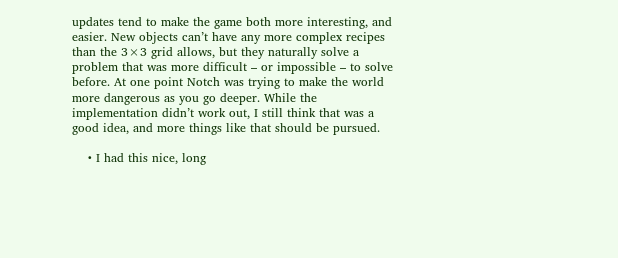updates tend to make the game both more interesting, and easier. New objects can’t have any more complex recipes than the 3×3 grid allows, but they naturally solve a problem that was more difficult – or impossible – to solve before. At one point Notch was trying to make the world more dangerous as you go deeper. While the implementation didn’t work out, I still think that was a good idea, and more things like that should be pursued.

    • I had this nice, long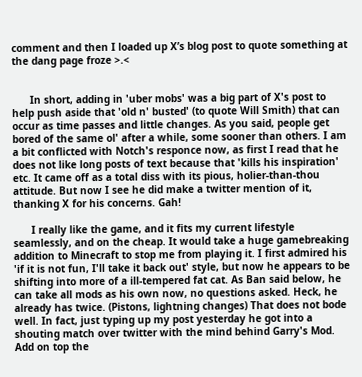comment and then I loaded up X’s blog post to quote something at the dang page froze >.<


      In short, adding in 'uber mobs' was a big part of X's post to help push aside that 'old n' busted' (to quote Will Smith) that can occur as time passes and little changes. As you said, people get bored of the same ol' after a while, some sooner than others. I am a bit conflicted with Notch's responce now, as first I read that he does not like long posts of text because that 'kills his inspiration' etc. It came off as a total diss with its pious, holier-than-thou attitude. But now I see he did make a twitter mention of it, thanking X for his concerns. Gah!

      I really like the game, and it fits my current lifestyle seamlessly, and on the cheap. It would take a huge gamebreaking addition to Minecraft to stop me from playing it. I first admired his 'if it is not fun, I'll take it back out' style, but now he appears to be shifting into more of a ill-tempered fat cat. As Ban said below, he can take all mods as his own now, no questions asked. Heck, he already has twice. (Pistons, lightning changes) That does not bode well. In fact, just typing up my post yesterday he got into a shouting match over twitter with the mind behind Garry's Mod. Add on top the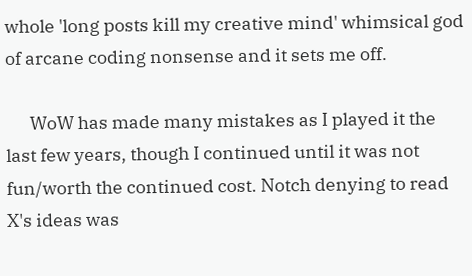whole 'long posts kill my creative mind' whimsical god of arcane coding nonsense and it sets me off.

      WoW has made many mistakes as I played it the last few years, though I continued until it was not fun/worth the continued cost. Notch denying to read X's ideas was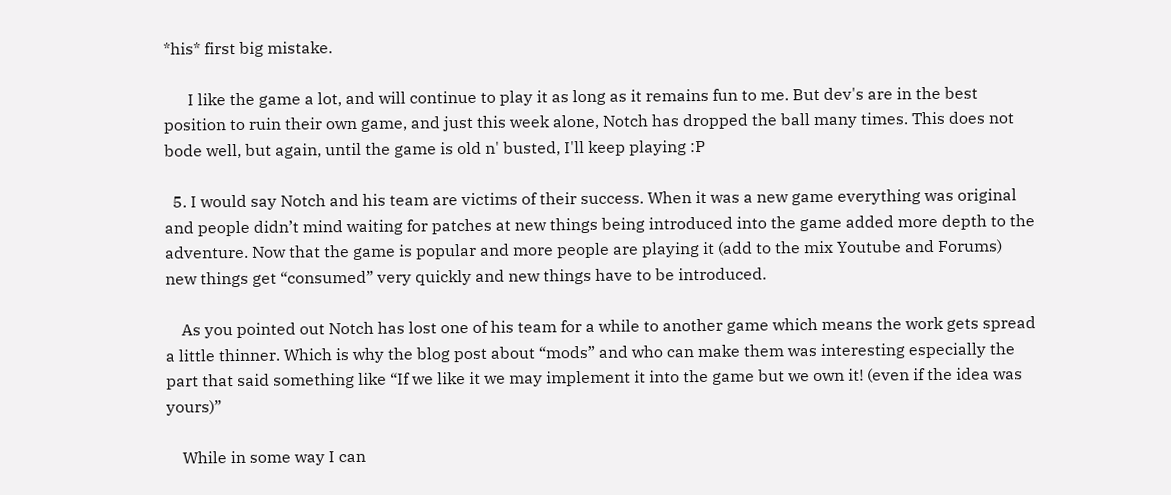*his* first big mistake.

      I like the game a lot, and will continue to play it as long as it remains fun to me. But dev's are in the best position to ruin their own game, and just this week alone, Notch has dropped the ball many times. This does not bode well, but again, until the game is old n' busted, I'll keep playing :P

  5. I would say Notch and his team are victims of their success. When it was a new game everything was original and people didn’t mind waiting for patches at new things being introduced into the game added more depth to the adventure. Now that the game is popular and more people are playing it (add to the mix Youtube and Forums) new things get “consumed” very quickly and new things have to be introduced.

    As you pointed out Notch has lost one of his team for a while to another game which means the work gets spread a little thinner. Which is why the blog post about “mods” and who can make them was interesting especially the part that said something like “If we like it we may implement it into the game but we own it! (even if the idea was yours)”

    While in some way I can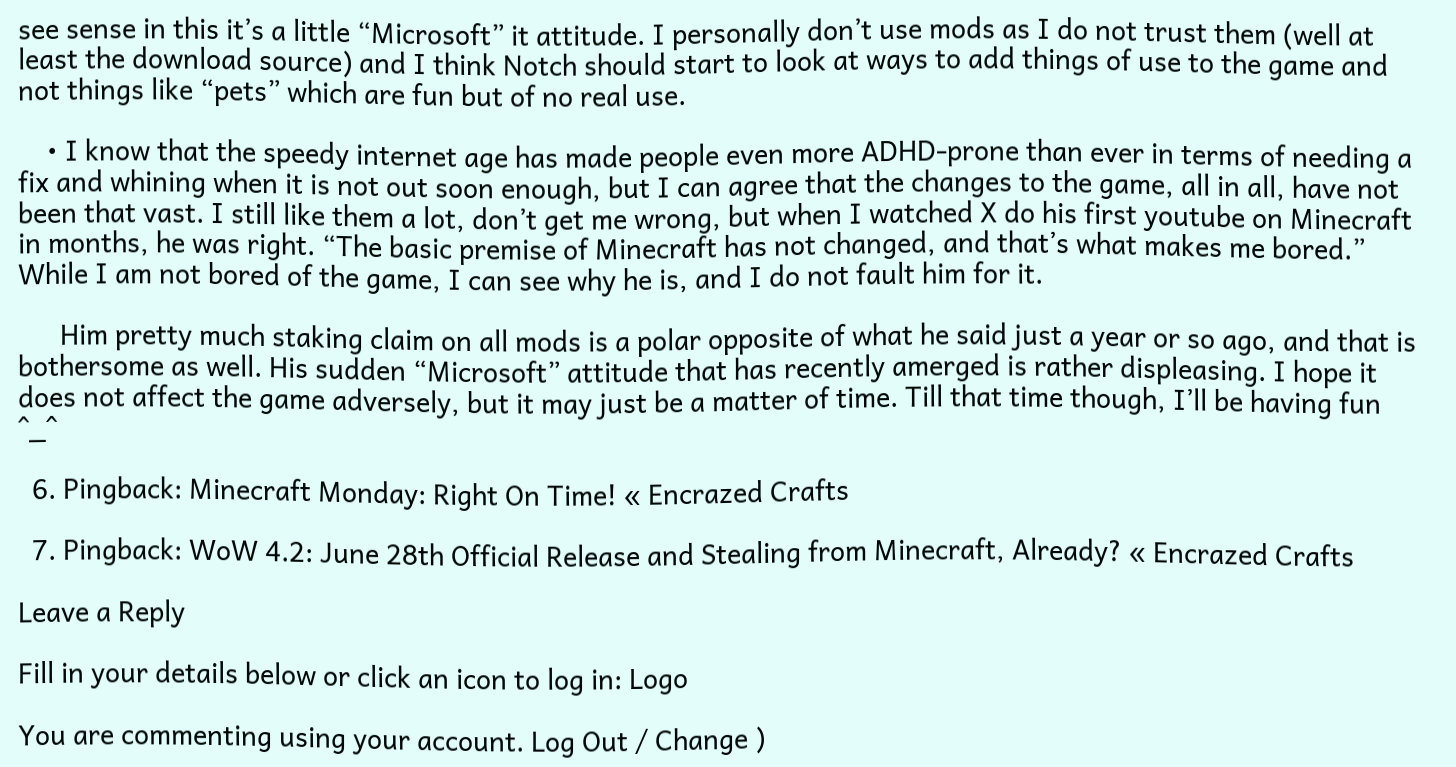see sense in this it’s a little “Microsoft” it attitude. I personally don’t use mods as I do not trust them (well at least the download source) and I think Notch should start to look at ways to add things of use to the game and not things like “pets” which are fun but of no real use.

    • I know that the speedy internet age has made people even more ADHD-prone than ever in terms of needing a fix and whining when it is not out soon enough, but I can agree that the changes to the game, all in all, have not been that vast. I still like them a lot, don’t get me wrong, but when I watched X do his first youtube on Minecraft in months, he was right. “The basic premise of Minecraft has not changed, and that’s what makes me bored.” While I am not bored of the game, I can see why he is, and I do not fault him for it.

      Him pretty much staking claim on all mods is a polar opposite of what he said just a year or so ago, and that is bothersome as well. His sudden “Microsoft” attitude that has recently amerged is rather displeasing. I hope it does not affect the game adversely, but it may just be a matter of time. Till that time though, I’ll be having fun ^_^

  6. Pingback: Minecraft Monday: Right On Time! « Encrazed Crafts

  7. Pingback: WoW 4.2: June 28th Official Release and Stealing from Minecraft, Already? « Encrazed Crafts

Leave a Reply

Fill in your details below or click an icon to log in: Logo

You are commenting using your account. Log Out / Change )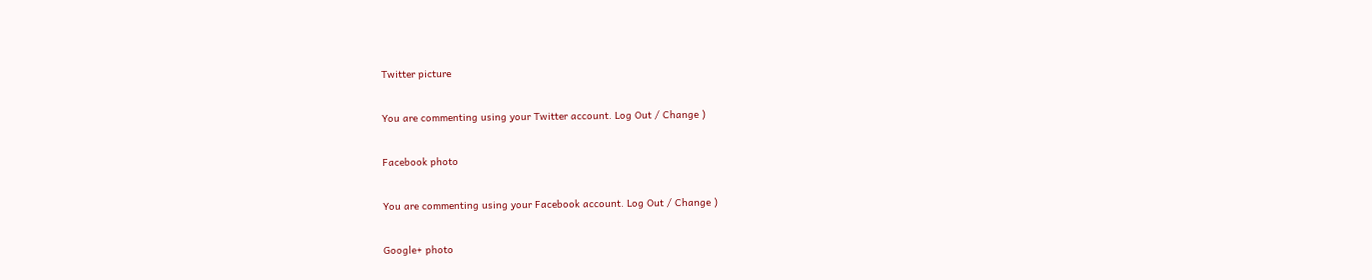Twitter picture

You are commenting using your Twitter account. Log Out / Change )

Facebook photo

You are commenting using your Facebook account. Log Out / Change )

Google+ photo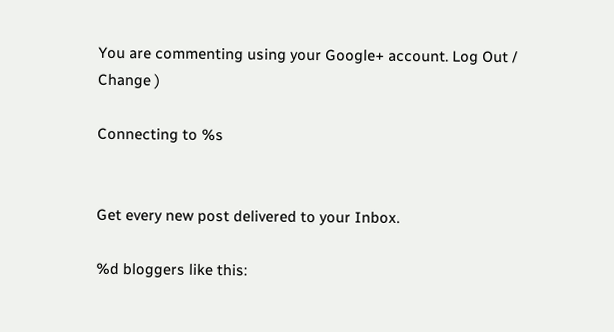You are commenting using your Google+ account. Log Out / Change )

Connecting to %s


Get every new post delivered to your Inbox.

%d bloggers like this: